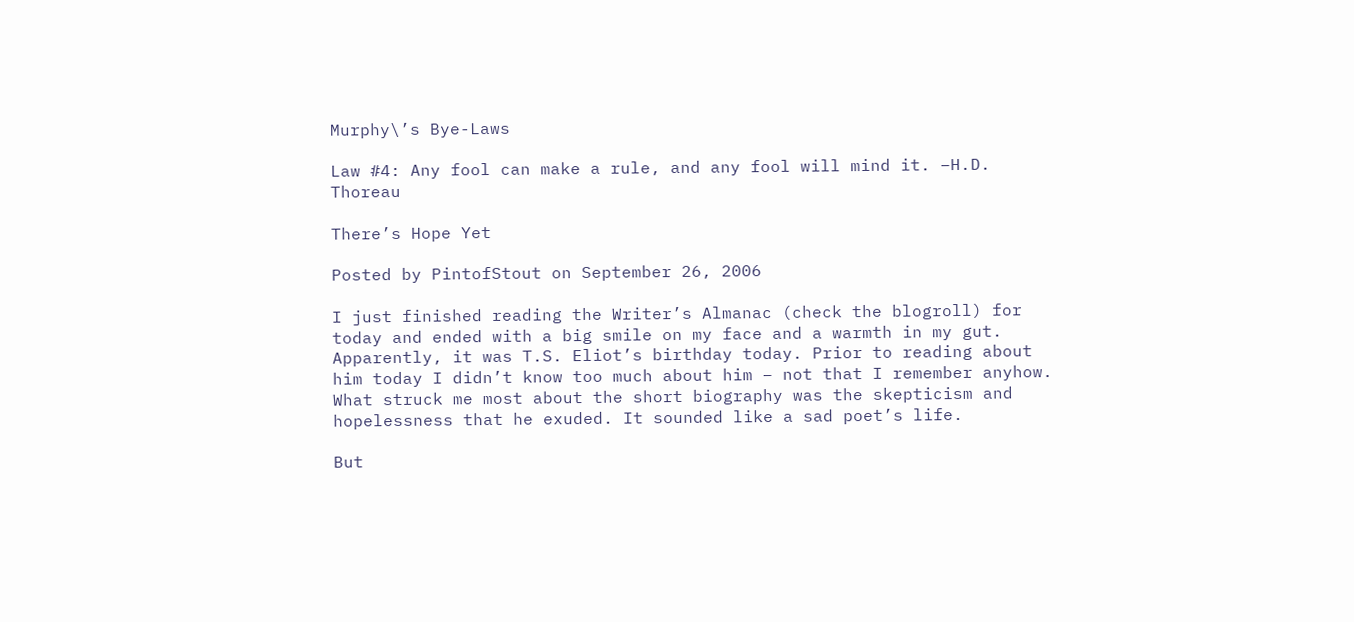Murphy\’s Bye-Laws

Law #4: Any fool can make a rule, and any fool will mind it. –H.D. Thoreau

There’s Hope Yet

Posted by PintofStout on September 26, 2006

I just finished reading the Writer’s Almanac (check the blogroll) for today and ended with a big smile on my face and a warmth in my gut. Apparently, it was T.S. Eliot’s birthday today. Prior to reading about him today I didn’t know too much about him – not that I remember anyhow. What struck me most about the short biography was the skepticism and hopelessness that he exuded. It sounded like a sad poet’s life.

But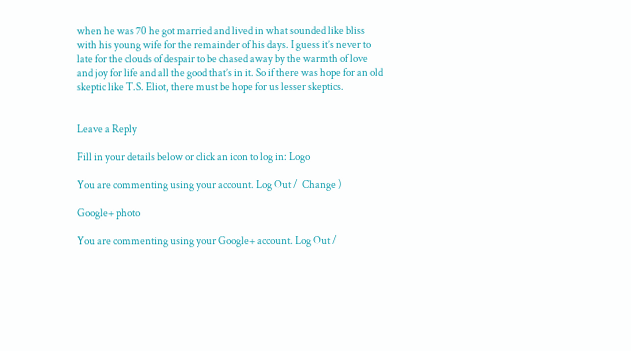when he was 70 he got married and lived in what sounded like bliss with his young wife for the remainder of his days. I guess it’s never to late for the clouds of despair to be chased away by the warmth of love and joy for life and all the good that’s in it. So if there was hope for an old skeptic like T.S. Eliot, there must be hope for us lesser skeptics.


Leave a Reply

Fill in your details below or click an icon to log in: Logo

You are commenting using your account. Log Out /  Change )

Google+ photo

You are commenting using your Google+ account. Log Out /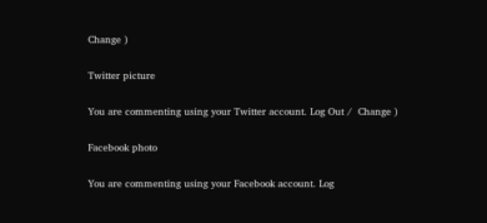Change )

Twitter picture

You are commenting using your Twitter account. Log Out /  Change )

Facebook photo

You are commenting using your Facebook account. Log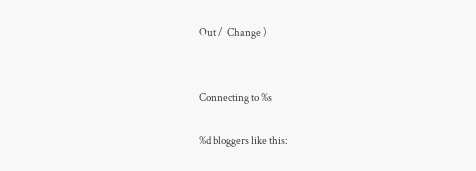Out /  Change )


Connecting to %s

%d bloggers like this: